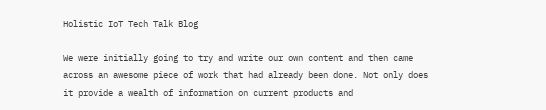Holistic IoT Tech Talk Blog

We were initially going to try and write our own content and then came across an awesome piece of work that had already been done. Not only does it provide a wealth of information on current products and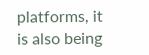platforms, it is also being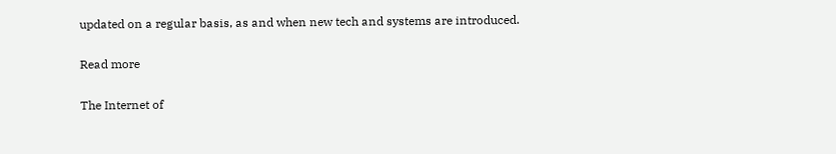updated on a regular basis, as and when new tech and systems are introduced.

Read more

The Internet of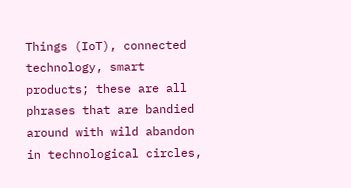Things (IoT), connected technology, smart products; these are all phrases that are bandied around with wild abandon in technological circles,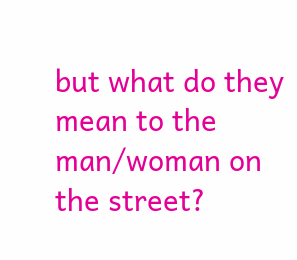but what do they mean to the man/woman on the street?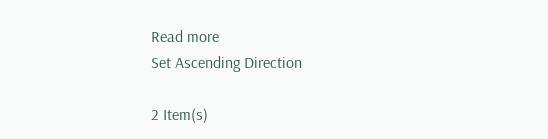Read more
Set Ascending Direction

2 Item(s)